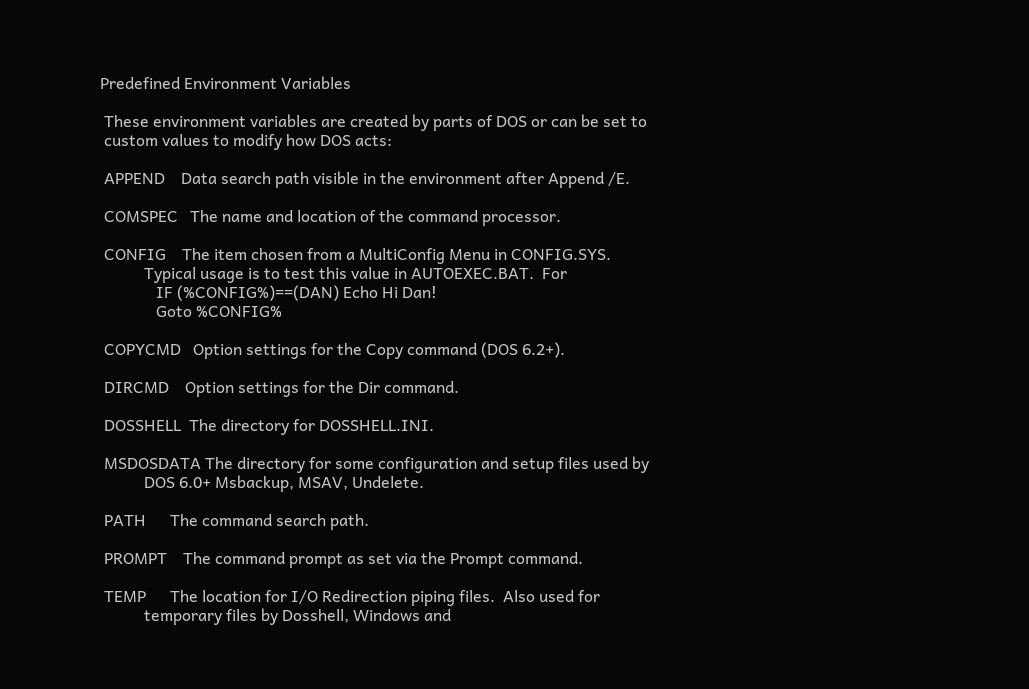Predefined Environment Variables

 These environment variables are created by parts of DOS or can be set to
 custom values to modify how DOS acts:

 APPEND    Data search path visible in the environment after Append /E.

 COMSPEC   The name and location of the command processor.

 CONFIG    The item chosen from a MultiConfig Menu in CONFIG.SYS.
           Typical usage is to test this value in AUTOEXEC.BAT.  For
              IF (%CONFIG%)==(DAN) Echo Hi Dan!
              Goto %CONFIG%

 COPYCMD   Option settings for the Copy command (DOS 6.2+).

 DIRCMD    Option settings for the Dir command.

 DOSSHELL  The directory for DOSSHELL.INI.

 MSDOSDATA The directory for some configuration and setup files used by
           DOS 6.0+ Msbackup, MSAV, Undelete.

 PATH      The command search path.

 PROMPT    The command prompt as set via the Prompt command.

 TEMP      The location for I/O Redirection piping files.  Also used for
           temporary files by Dosshell, Windows and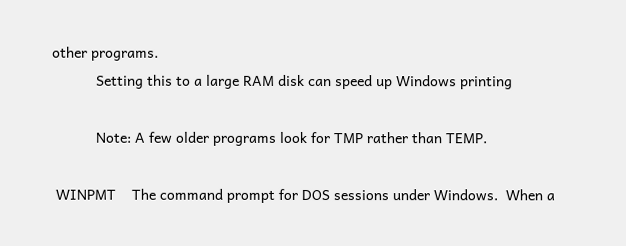other programs.
           Setting this to a large RAM disk can speed up Windows printing

           Note: A few older programs look for TMP rather than TEMP.

 WINPMT    The command prompt for DOS sessions under Windows.  When a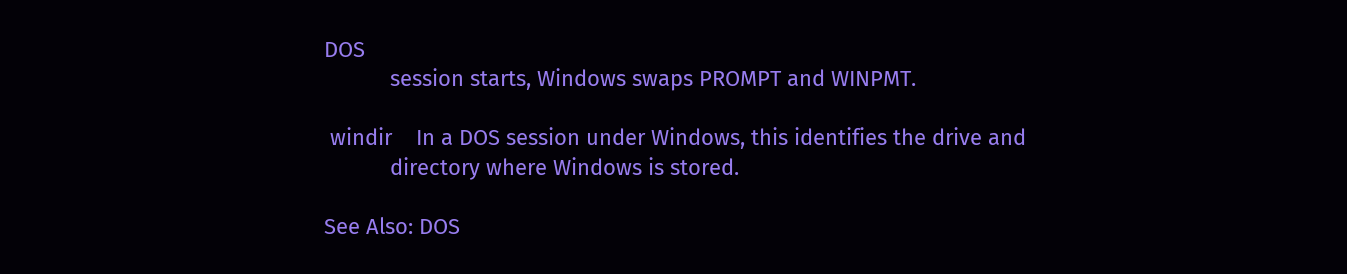DOS
           session starts, Windows swaps PROMPT and WINPMT.

 windir    In a DOS session under Windows, this identifies the drive and
           directory where Windows is stored.

See Also: DOS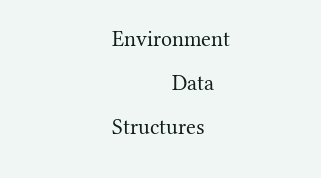Environment
          Data Structures